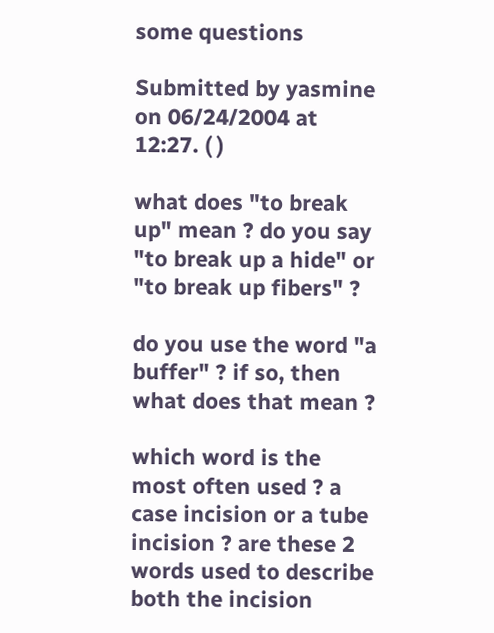some questions

Submitted by yasmine on 06/24/2004 at 12:27. ( )

what does "to break up" mean ? do you say "to break up a hide" or "to break up fibers" ?

do you use the word "a buffer" ? if so, then what does that mean ?

which word is the most often used ? a case incision or a tube incision ? are these 2 words used to describe both the incision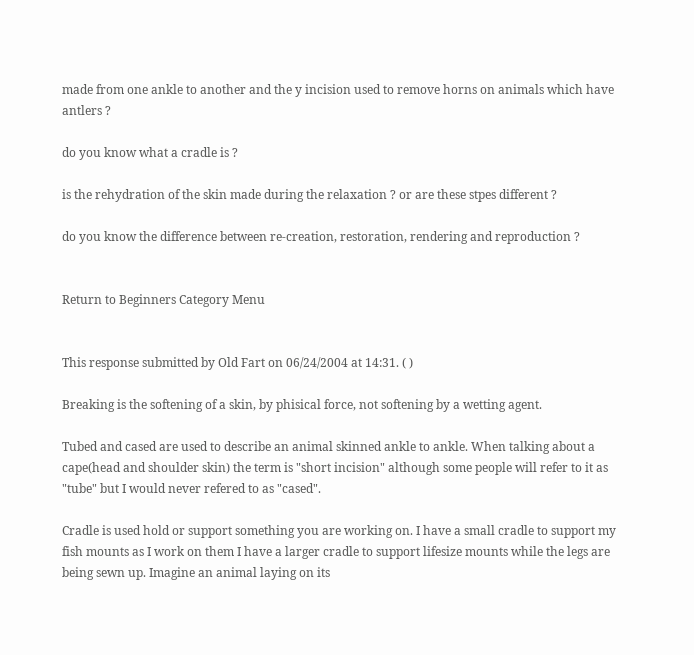made from one ankle to another and the y incision used to remove horns on animals which have antlers ?

do you know what a cradle is ?

is the rehydration of the skin made during the relaxation ? or are these stpes different ?

do you know the difference between re-creation, restoration, rendering and reproduction ?


Return to Beginners Category Menu


This response submitted by Old Fart on 06/24/2004 at 14:31. ( )

Breaking is the softening of a skin, by phisical force, not softening by a wetting agent.

Tubed and cased are used to describe an animal skinned ankle to ankle. When talking about a cape(head and shoulder skin) the term is "short incision" although some people will refer to it as "tube" but I would never refered to as "cased".

Cradle is used hold or support something you are working on. I have a small cradle to support my fish mounts as I work on them I have a larger cradle to support lifesize mounts while the legs are being sewn up. Imagine an animal laying on its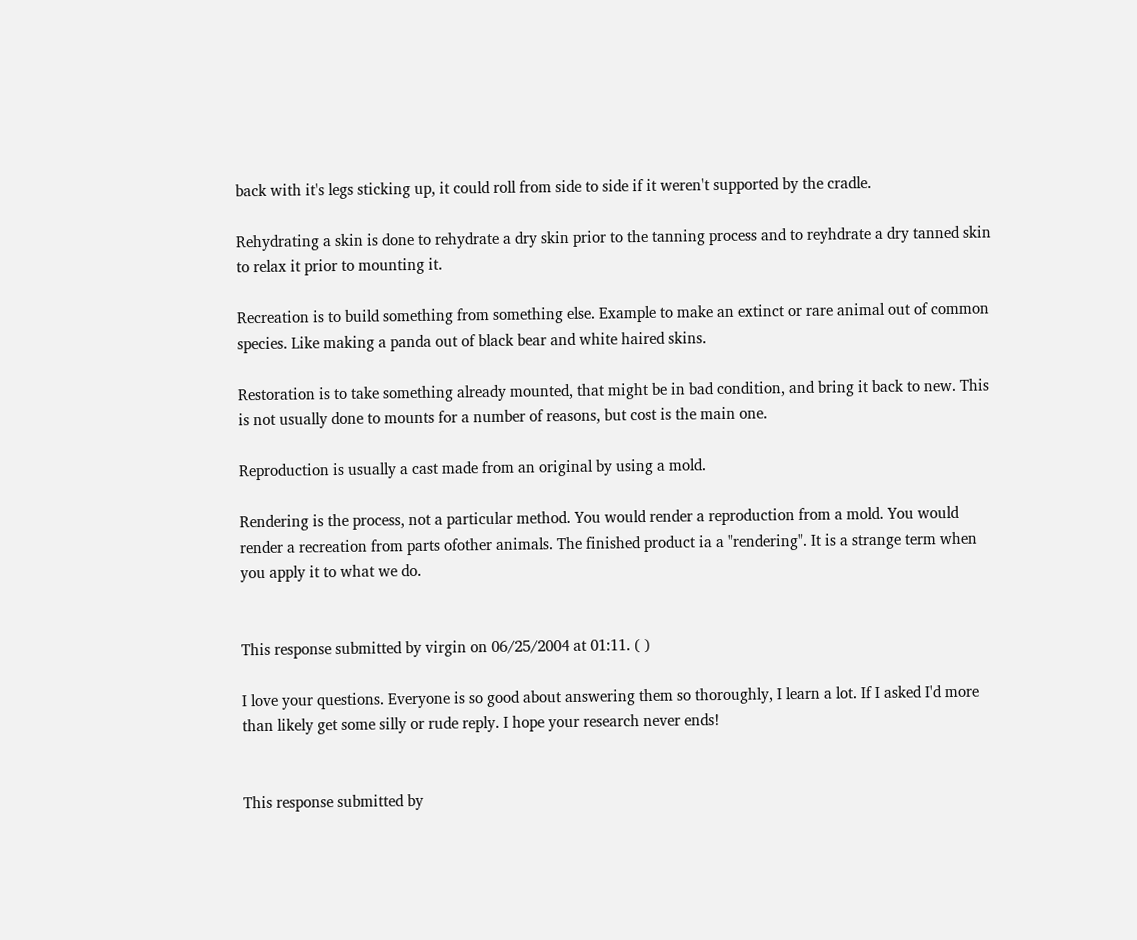back with it's legs sticking up, it could roll from side to side if it weren't supported by the cradle.

Rehydrating a skin is done to rehydrate a dry skin prior to the tanning process and to reyhdrate a dry tanned skin to relax it prior to mounting it.

Recreation is to build something from something else. Example to make an extinct or rare animal out of common species. Like making a panda out of black bear and white haired skins.

Restoration is to take something already mounted, that might be in bad condition, and bring it back to new. This is not usually done to mounts for a number of reasons, but cost is the main one.

Reproduction is usually a cast made from an original by using a mold.

Rendering is the process, not a particular method. You would render a reproduction from a mold. You would render a recreation from parts ofother animals. The finished product ia a "rendering". It is a strange term when you apply it to what we do.


This response submitted by virgin on 06/25/2004 at 01:11. ( )

I love your questions. Everyone is so good about answering them so thoroughly, I learn a lot. If I asked I'd more than likely get some silly or rude reply. I hope your research never ends!


This response submitted by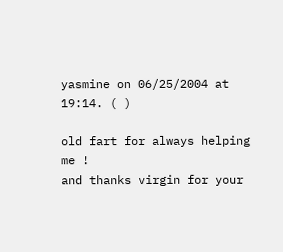yasmine on 06/25/2004 at 19:14. ( )

old fart for always helping me !
and thanks virgin for your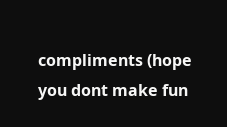compliments (hope you dont make fun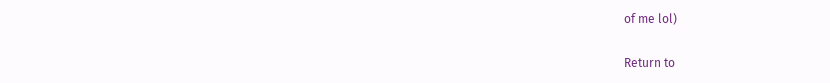of me lol)

Return to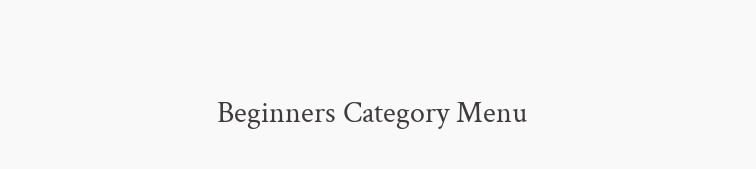Beginners Category Menu